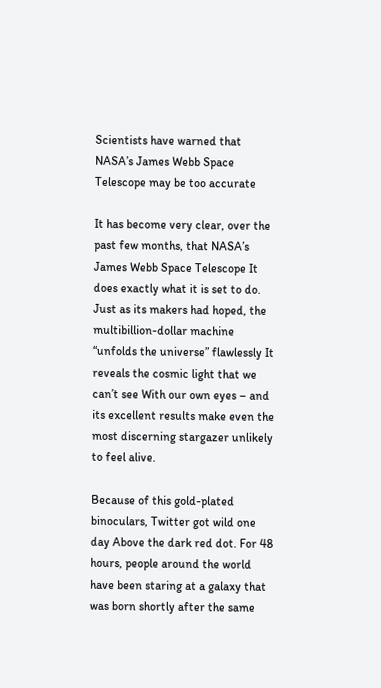Scientists have warned that NASA’s James Webb Space Telescope may be too accurate

It has become very clear, over the past few months, that NASA’s James Webb Space Telescope It does exactly what it is set to do. Just as its makers had hoped, the multibillion-dollar machine “unfolds the universe” flawlessly It reveals the cosmic light that we can’t see With our own eyes – and its excellent results make even the most discerning stargazer unlikely to feel alive.

Because of this gold-plated binoculars, Twitter got wild one day Above the dark red dot. For 48 hours, people around the world have been staring at a galaxy that was born shortly after the same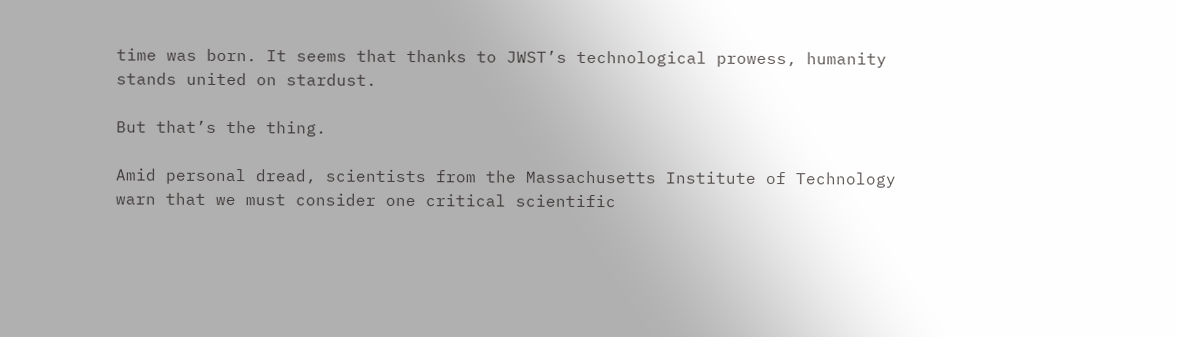time was born. It seems that thanks to JWST’s technological prowess, humanity stands united on stardust.

But that’s the thing.

Amid personal dread, scientists from the Massachusetts Institute of Technology warn that we must consider one critical scientific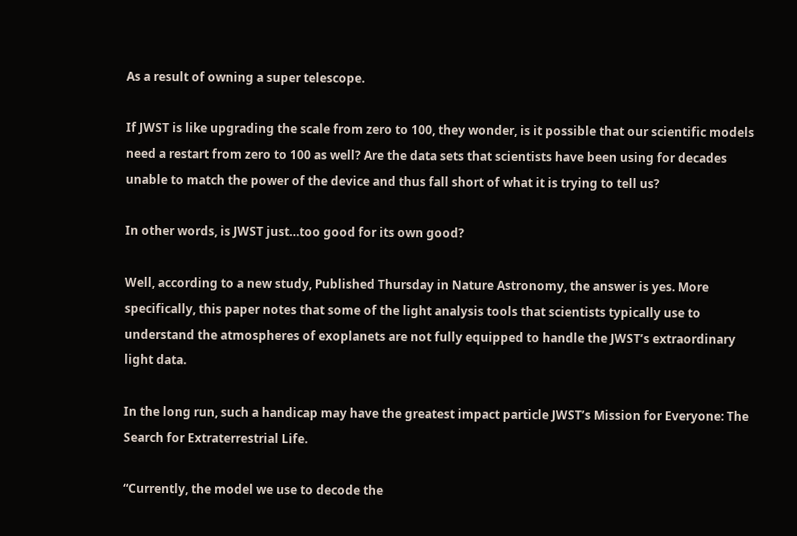As a result of owning a super telescope.

If JWST is like upgrading the scale from zero to 100, they wonder, is it possible that our scientific models need a restart from zero to 100 as well? Are the data sets that scientists have been using for decades unable to match the power of the device and thus fall short of what it is trying to tell us?

In other words, is JWST just…too good for its own good?

Well, according to a new study, Published Thursday in Nature Astronomy, the answer is yes. More specifically, this paper notes that some of the light analysis tools that scientists typically use to understand the atmospheres of exoplanets are not fully equipped to handle the JWST’s extraordinary light data.

In the long run, such a handicap may have the greatest impact particle JWST’s Mission for Everyone: The Search for Extraterrestrial Life.

“Currently, the model we use to decode the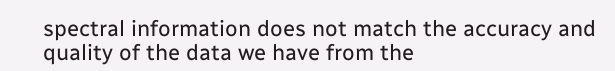spectral information does not match the accuracy and quality of the data we have from the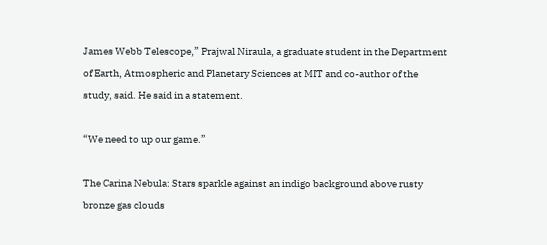James Webb Telescope,” Prajwal Niraula, a graduate student in the Department of Earth, Atmospheric and Planetary Sciences at MIT and co-author of the study, said. He said in a statement.

“We need to up our game.”

The Carina Nebula: Stars sparkle against an indigo background above rusty bronze gas clouds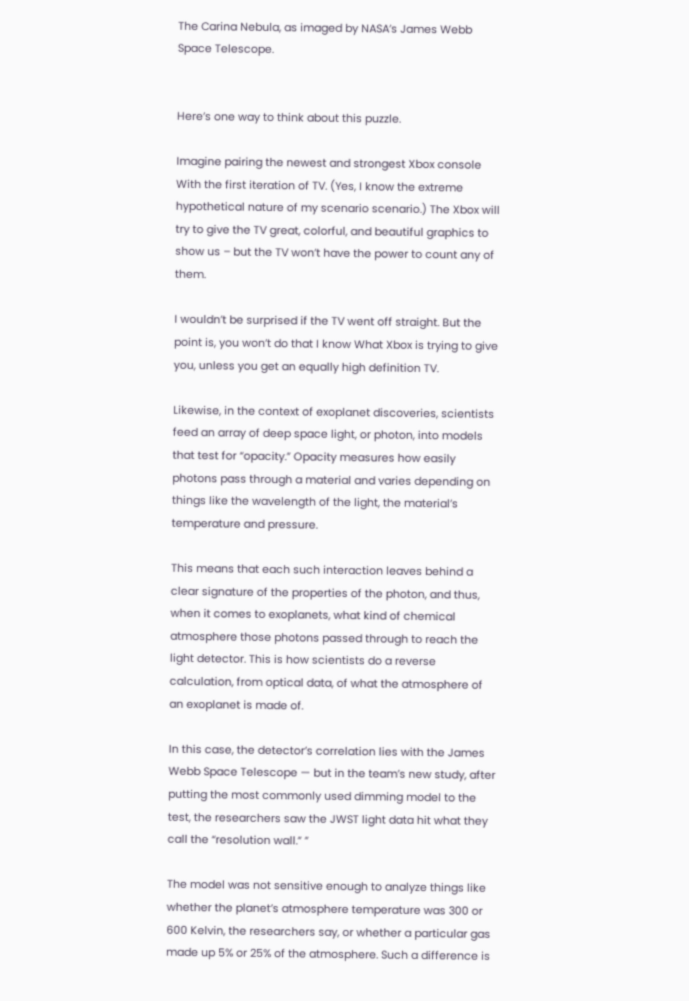The Carina Nebula, as imaged by NASA’s James Webb Space Telescope.


Here’s one way to think about this puzzle.

Imagine pairing the newest and strongest Xbox console With the first iteration of TV. (Yes, I know the extreme hypothetical nature of my scenario scenario.) The Xbox will try to give the TV great, colorful, and beautiful graphics to show us – but the TV won’t have the power to count any of them.

I wouldn’t be surprised if the TV went off straight. But the point is, you won’t do that I know What Xbox is trying to give you, unless you get an equally high definition TV.

Likewise, in the context of exoplanet discoveries, scientists feed an array of deep space light, or photon, into models that test for “opacity.” Opacity measures how easily photons pass through a material and varies depending on things like the wavelength of the light, the material’s temperature and pressure.

This means that each such interaction leaves behind a clear signature of the properties of the photon, and thus, when it comes to exoplanets, what kind of chemical atmosphere those photons passed through to reach the light detector. This is how scientists do a reverse calculation, from optical data, of what the atmosphere of an exoplanet is made of.

In this case, the detector’s correlation lies with the James Webb Space Telescope — but in the team’s new study, after putting the most commonly used dimming model to the test, the researchers saw the JWST light data hit what they call the “resolution wall.” ”

The model was not sensitive enough to analyze things like whether the planet’s atmosphere temperature was 300 or 600 Kelvin, the researchers say, or whether a particular gas made up 5% or 25% of the atmosphere. Such a difference is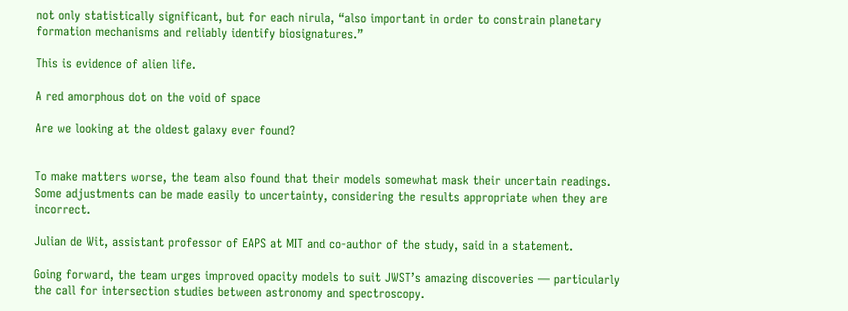not only statistically significant, but for each nirula, “also important in order to constrain planetary formation mechanisms and reliably identify biosignatures.”

This is evidence of alien life.

A red amorphous dot on the void of space

Are we looking at the oldest galaxy ever found?


To make matters worse, the team also found that their models somewhat mask their uncertain readings. Some adjustments can be made easily to uncertainty, considering the results appropriate when they are incorrect.

Julian de Wit, assistant professor of EAPS at MIT and co-author of the study, said in a statement.

Going forward, the team urges improved opacity models to suit JWST’s amazing discoveries — particularly the call for intersection studies between astronomy and spectroscopy.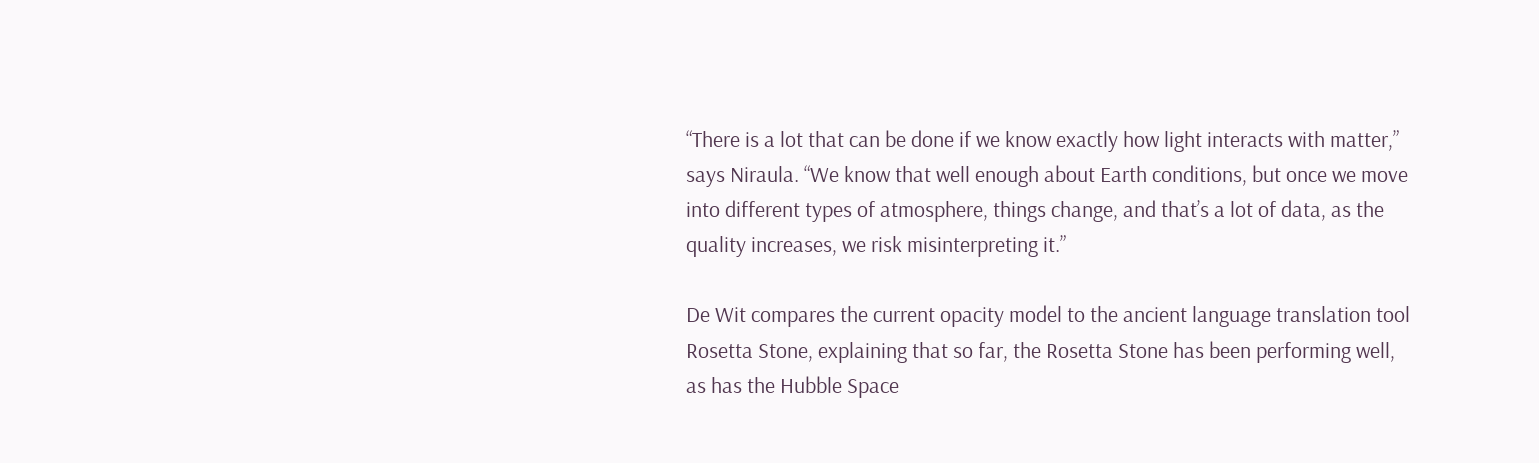“There is a lot that can be done if we know exactly how light interacts with matter,” says Niraula. “We know that well enough about Earth conditions, but once we move into different types of atmosphere, things change, and that’s a lot of data, as the quality increases, we risk misinterpreting it.”

De Wit compares the current opacity model to the ancient language translation tool Rosetta Stone, explaining that so far, the Rosetta Stone has been performing well, as has the Hubble Space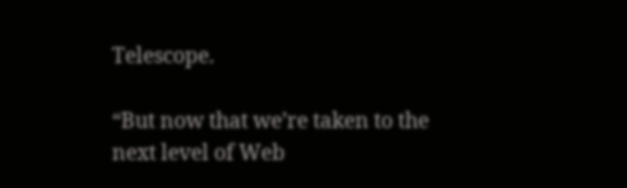Telescope.

“But now that we’re taken to the next level of Web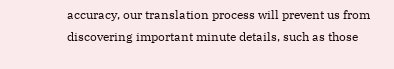accuracy, our translation process will prevent us from discovering important minute details, such as those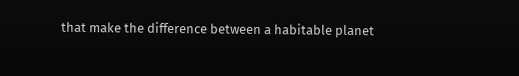that make the difference between a habitable planet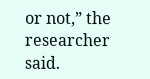or not,” the researcher said.